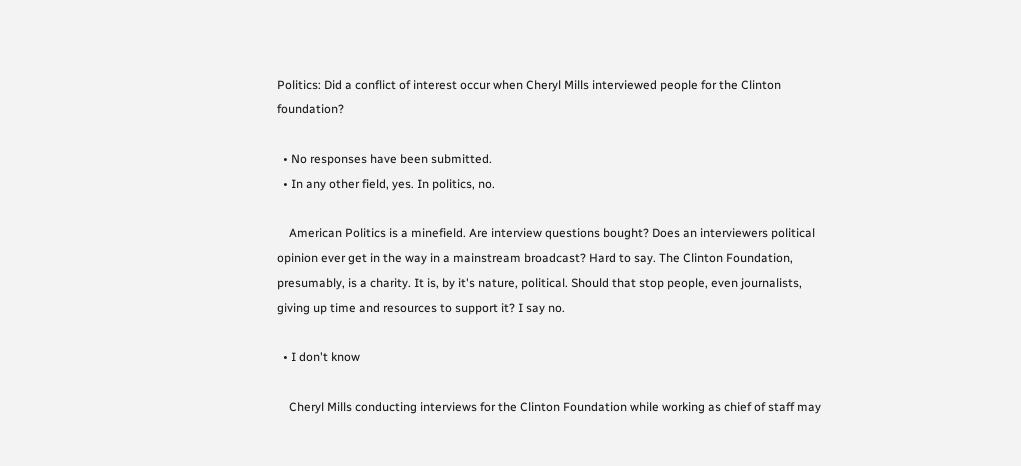Politics: Did a conflict of interest occur when Cheryl Mills interviewed people for the Clinton foundation?

  • No responses have been submitted.
  • In any other field, yes. In politics, no.

    American Politics is a minefield. Are interview questions bought? Does an interviewers political opinion ever get in the way in a mainstream broadcast? Hard to say. The Clinton Foundation, presumably, is a charity. It is, by it's nature, political. Should that stop people, even journalists, giving up time and resources to support it? I say no.

  • I don't know

    Cheryl Mills conducting interviews for the Clinton Foundation while working as chief of staff may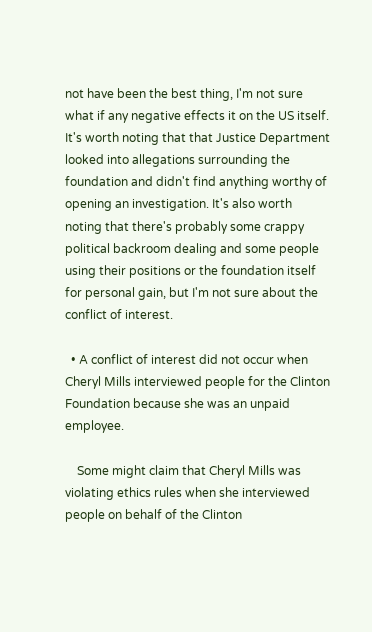not have been the best thing, I'm not sure what if any negative effects it on the US itself. It's worth noting that that Justice Department looked into allegations surrounding the foundation and didn't find anything worthy of opening an investigation. It's also worth noting that there's probably some crappy political backroom dealing and some people using their positions or the foundation itself for personal gain, but I'm not sure about the conflict of interest.

  • A conflict of interest did not occur when Cheryl Mills interviewed people for the Clinton Foundation because she was an unpaid employee.

    Some might claim that Cheryl Mills was violating ethics rules when she interviewed people on behalf of the Clinton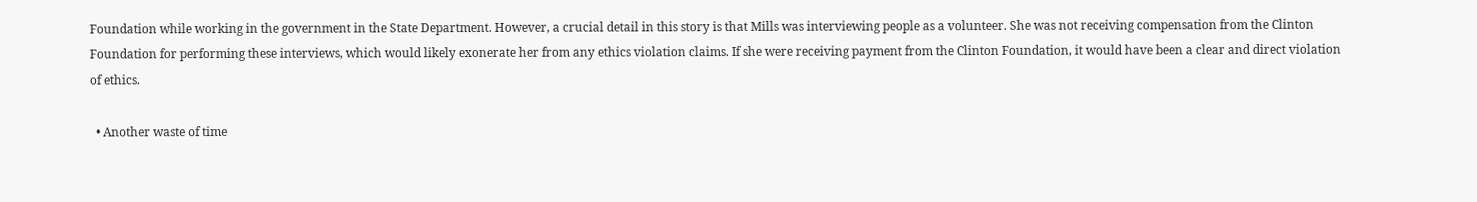Foundation while working in the government in the State Department. However, a crucial detail in this story is that Mills was interviewing people as a volunteer. She was not receiving compensation from the Clinton Foundation for performing these interviews, which would likely exonerate her from any ethics violation claims. If she were receiving payment from the Clinton Foundation, it would have been a clear and direct violation of ethics.

  • Another waste of time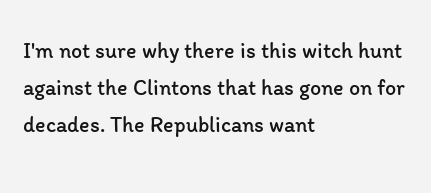I'm not sure why there is this witch hunt against the Clintons that has gone on for decades. The Republicans want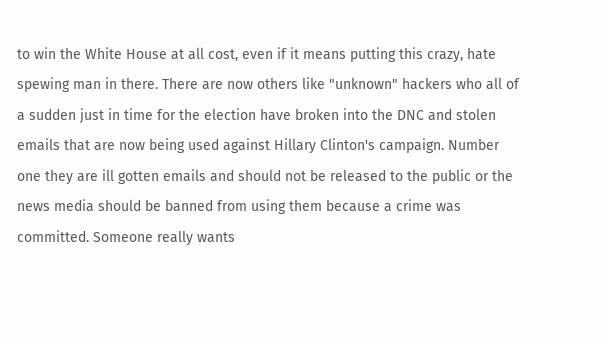to win the White House at all cost, even if it means putting this crazy, hate spewing man in there. There are now others like "unknown" hackers who all of a sudden just in time for the election have broken into the DNC and stolen emails that are now being used against Hillary Clinton's campaign. Number one they are ill gotten emails and should not be released to the public or the news media should be banned from using them because a crime was committed. Someone really wants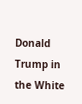Donald Trump in the White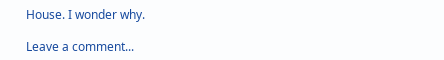House. I wonder why.

Leave a comment...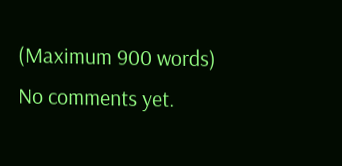(Maximum 900 words)
No comments yet.